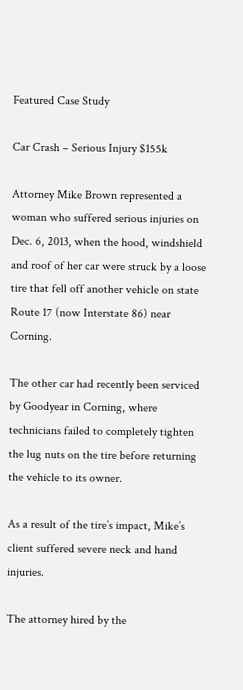Featured Case Study

Car Crash – Serious Injury $155k

Attorney Mike Brown represented a woman who suffered serious injuries on Dec. 6, 2013, when the hood, windshield and roof of her car were struck by a loose tire that fell off another vehicle on state Route 17 (now Interstate 86) near Corning.

The other car had recently been serviced by Goodyear in Corning, where technicians failed to completely tighten the lug nuts on the tire before returning the vehicle to its owner.

As a result of the tire’s impact, Mike’s client suffered severe neck and hand injuries.

The attorney hired by the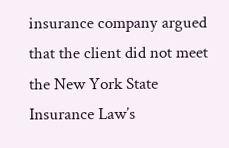insurance company argued that the client did not meet the New York State Insurance Law’s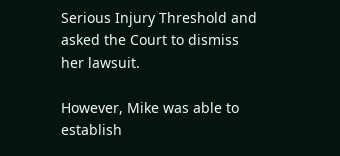Serious Injury Threshold and asked the Court to dismiss her lawsuit.

However, Mike was able to establish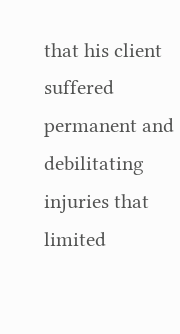that his client suffered permanent and debilitating injuries that limited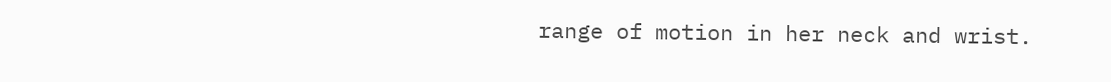range of motion in her neck and wrist.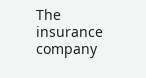The insurance company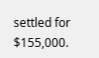settled for $155,000.